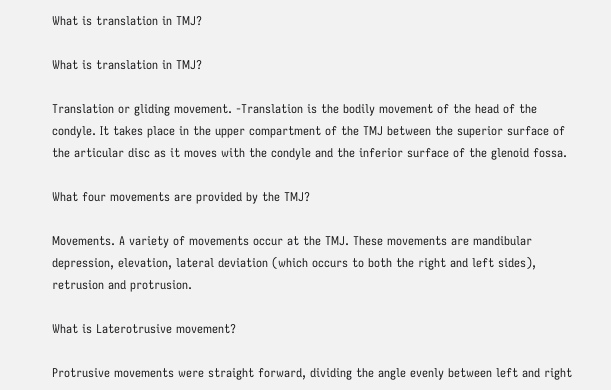What is translation in TMJ?

What is translation in TMJ?

Translation or gliding movement. -Translation is the bodily movement of the head of the condyle. It takes place in the upper compartment of the TMJ between the superior surface of the articular disc as it moves with the condyle and the inferior surface of the glenoid fossa.

What four movements are provided by the TMJ?

Movements. A variety of movements occur at the TMJ. These movements are mandibular depression, elevation, lateral deviation (which occurs to both the right and left sides), retrusion and protrusion.

What is Laterotrusive movement?

Protrusive movements were straight forward, dividing the angle evenly between left and right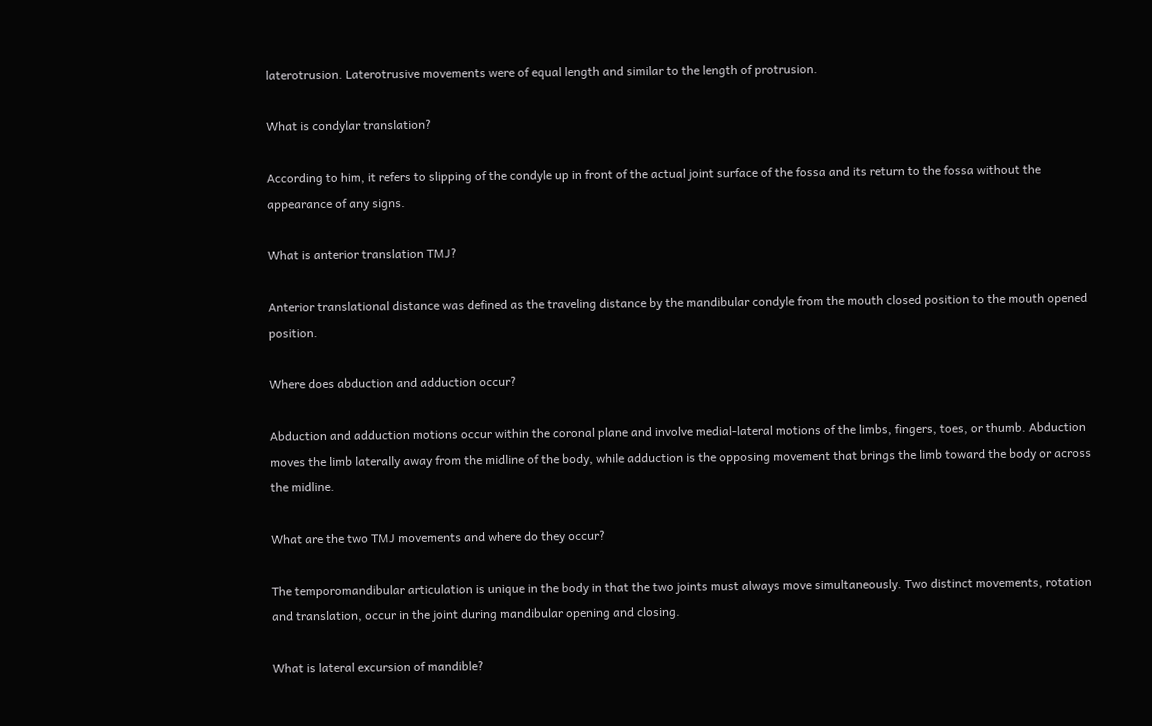laterotrusion. Laterotrusive movements were of equal length and similar to the length of protrusion.

What is condylar translation?

According to him, it refers to slipping of the condyle up in front of the actual joint surface of the fossa and its return to the fossa without the appearance of any signs.

What is anterior translation TMJ?

Anterior translational distance was defined as the traveling distance by the mandibular condyle from the mouth closed position to the mouth opened position.

Where does abduction and adduction occur?

Abduction and adduction motions occur within the coronal plane and involve medial-lateral motions of the limbs, fingers, toes, or thumb. Abduction moves the limb laterally away from the midline of the body, while adduction is the opposing movement that brings the limb toward the body or across the midline.

What are the two TMJ movements and where do they occur?

The temporomandibular articulation is unique in the body in that the two joints must always move simultaneously. Two distinct movements, rotation and translation, occur in the joint during mandibular opening and closing.

What is lateral excursion of mandible?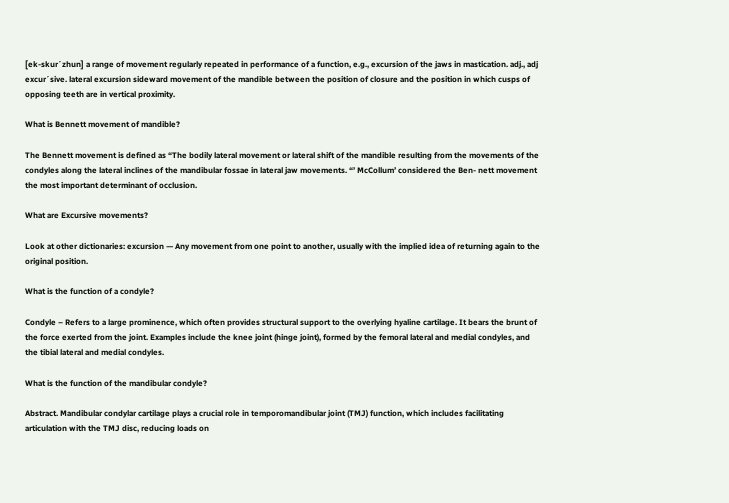[ek-skur´zhun] a range of movement regularly repeated in performance of a function, e.g., excursion of the jaws in mastication. adj., adj excur´sive. lateral excursion sideward movement of the mandible between the position of closure and the position in which cusps of opposing teeth are in vertical proximity.

What is Bennett movement of mandible?

The Bennett movement is defined as “The bodily lateral movement or lateral shift of the mandible resulting from the movements of the condyles along the lateral inclines of the mandibular fossae in lateral jaw movements. “’ McCollum’ considered the Ben- nett movement the most important determinant of occlusion.

What are Excursive movements?

Look at other dictionaries: excursion — Any movement from one point to another, usually with the implied idea of returning again to the original position.

What is the function of a condyle?

Condyle – Refers to a large prominence, which often provides structural support to the overlying hyaline cartilage. It bears the brunt of the force exerted from the joint. Examples include the knee joint (hinge joint), formed by the femoral lateral and medial condyles, and the tibial lateral and medial condyles.

What is the function of the mandibular condyle?

Abstract. Mandibular condylar cartilage plays a crucial role in temporomandibular joint (TMJ) function, which includes facilitating articulation with the TMJ disc, reducing loads on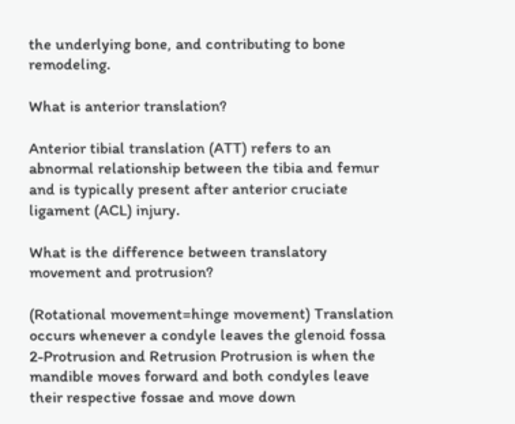the underlying bone, and contributing to bone remodeling.

What is anterior translation?

Anterior tibial translation (ATT) refers to an abnormal relationship between the tibia and femur and is typically present after anterior cruciate ligament (ACL) injury.

What is the difference between translatory movement and protrusion?

(Rotational movement=hinge movement) Translation occurs whenever a condyle leaves the glenoid fossa 2-Protrusion and Retrusion Protrusion is when the mandible moves forward and both condyles leave their respective fossae and move down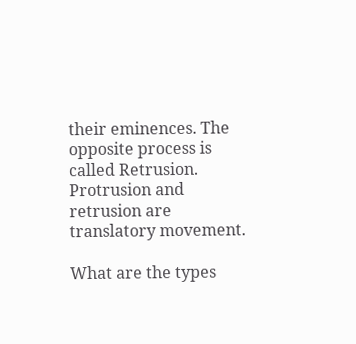their eminences. The opposite process is called Retrusion. Protrusion and retrusion are translatory movement.

What are the types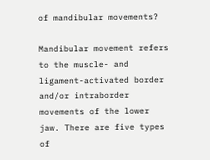of mandibular movements?

Mandibular movement refers to the muscle- and ligament-activated border and/or intraborder movements of the lower jaw. There are five types of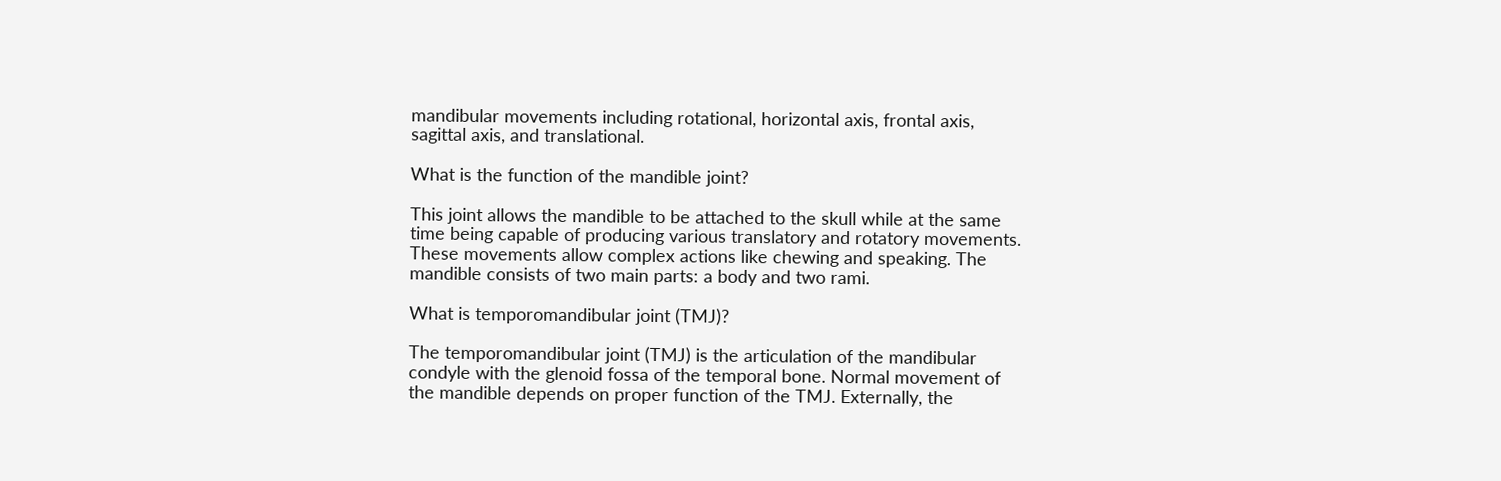mandibular movements including rotational, horizontal axis, frontal axis, sagittal axis, and translational.

What is the function of the mandible joint?

This joint allows the mandible to be attached to the skull while at the same time being capable of producing various translatory and rotatory movements. These movements allow complex actions like chewing and speaking. The mandible consists of two main parts: a body and two rami.

What is temporomandibular joint (TMJ)?

The temporomandibular joint (TMJ) is the articulation of the mandibular condyle with the glenoid fossa of the temporal bone. Normal movement of the mandible depends on proper function of the TMJ. Externally, the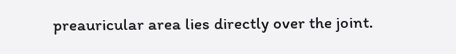preauricular area lies directly over the joint.